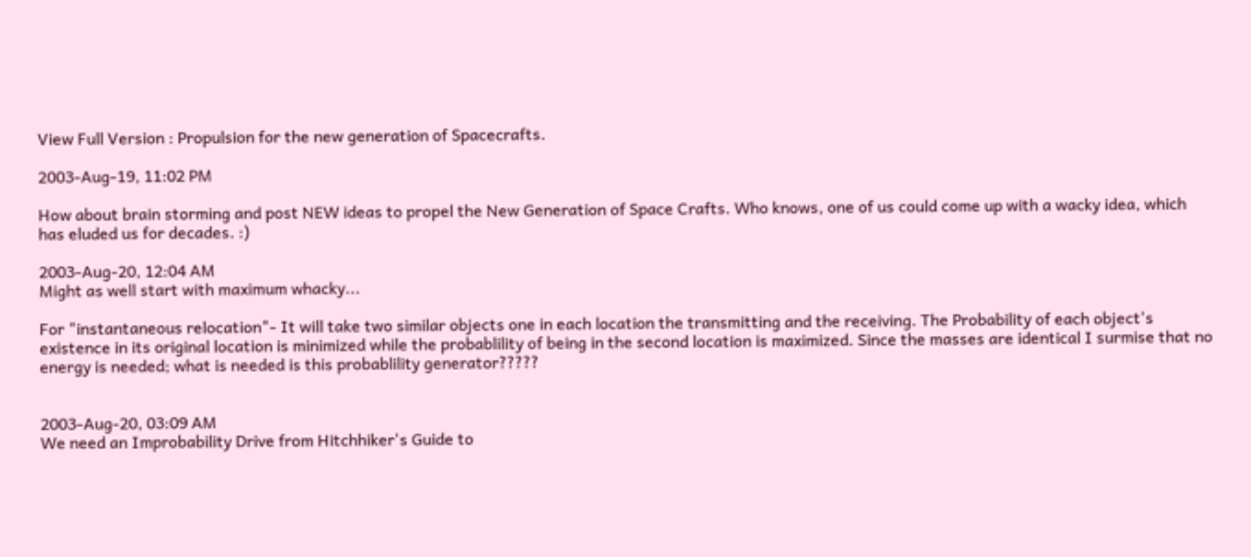View Full Version : Propulsion for the new generation of Spacecrafts.

2003-Aug-19, 11:02 PM

How about brain storming and post NEW ideas to propel the New Generation of Space Crafts. Who knows, one of us could come up with a wacky idea, which has eluded us for decades. :)

2003-Aug-20, 12:04 AM
Might as well start with maximum whacky...

For "instantaneous relocation"- It will take two similar objects one in each location the transmitting and the receiving. The Probability of each object's existence in its original location is minimized while the probablility of being in the second location is maximized. Since the masses are identical I surmise that no energy is needed; what is needed is this probablility generator?????


2003-Aug-20, 03:09 AM
We need an Improbability Drive from Hitchhiker's Guide to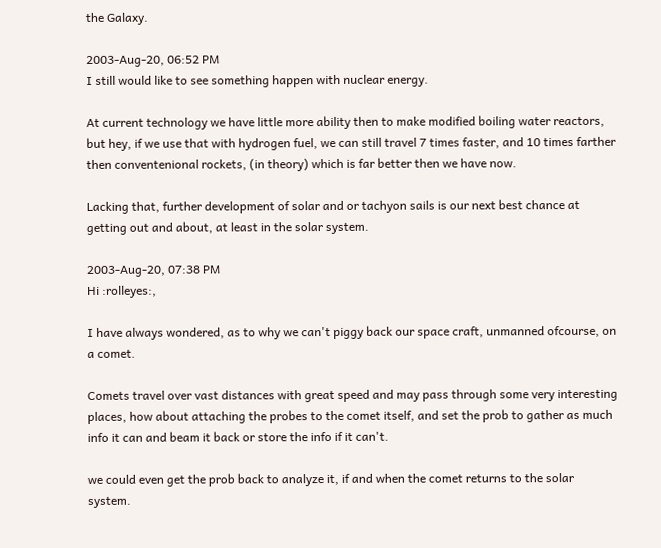the Galaxy.

2003-Aug-20, 06:52 PM
I still would like to see something happen with nuclear energy.

At current technology we have little more ability then to make modified boiling water reactors, but hey, if we use that with hydrogen fuel, we can still travel 7 times faster, and 10 times farther then conventenional rockets, (in theory) which is far better then we have now.

Lacking that, further development of solar and or tachyon sails is our next best chance at getting out and about, at least in the solar system.

2003-Aug-20, 07:38 PM
Hi :rolleyes:,

I have always wondered, as to why we can't piggy back our space craft, unmanned ofcourse, on a comet.

Comets travel over vast distances with great speed and may pass through some very interesting places, how about attaching the probes to the comet itself, and set the prob to gather as much info it can and beam it back or store the info if it can't.

we could even get the prob back to analyze it, if and when the comet returns to the solar system.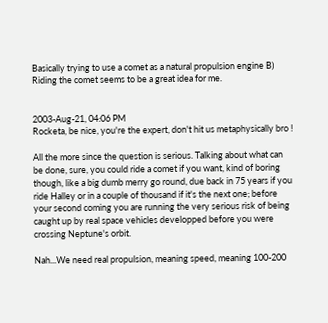Basically trying to use a comet as a natural propulsion engine B)
Riding the comet seems to be a great idea for me.


2003-Aug-21, 04:06 PM
Rocketa, be nice, you're the expert, don't hit us metaphysically bro !

All the more since the question is serious. Talking about what can be done, sure, you could ride a comet if you want, kind of boring though, like a big dumb merry go round, due back in 75 years if you ride Halley or in a couple of thousand if it's the next one; before your second coming you are running the very serious risk of being caught up by real space vehicles developped before you were crossing Neptune's orbit.

Nah...We need real propulsion, meaning speed, meaning 100-200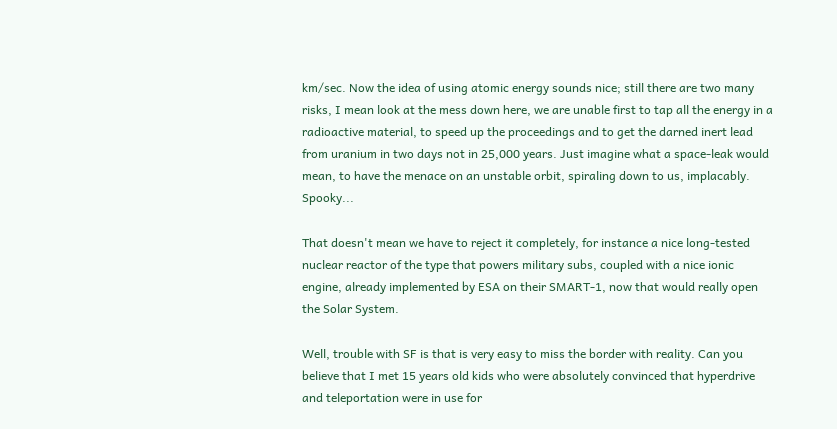km/sec. Now the idea of using atomic energy sounds nice; still there are two many risks, I mean look at the mess down here, we are unable first to tap all the energy in a radioactive material, to speed up the proceedings and to get the darned inert lead from uranium in two days not in 25,000 years. Just imagine what a space-leak would mean, to have the menace on an unstable orbit, spiraling down to us, implacably. Spooky...

That doesn't mean we have to reject it completely, for instance a nice long-tested nuclear reactor of the type that powers military subs, coupled with a nice ionic engine, already implemented by ESA on their SMART-1, now that would really open the Solar System.

Well, trouble with SF is that is very easy to miss the border with reality. Can you believe that I met 15 years old kids who were absolutely convinced that hyperdrive and teleportation were in use for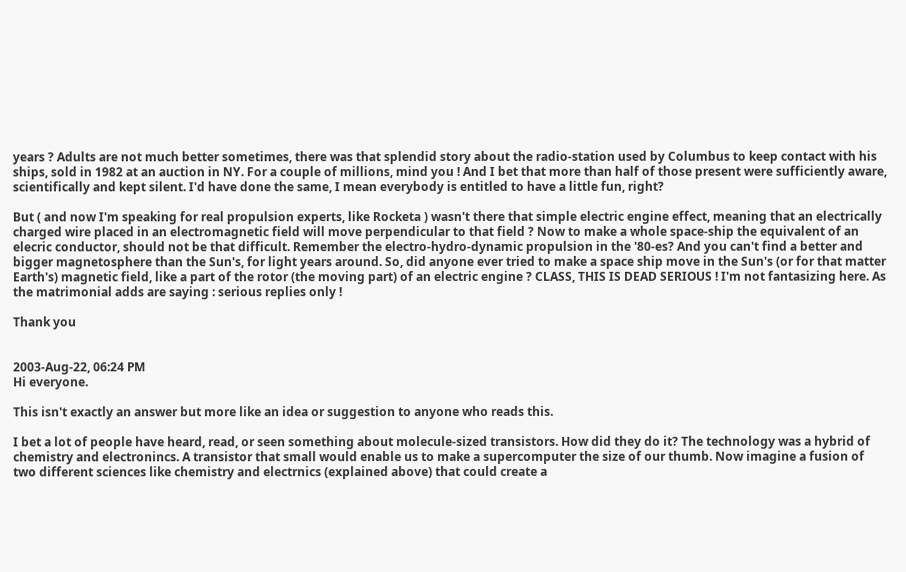years ? Adults are not much better sometimes, there was that splendid story about the radio-station used by Columbus to keep contact with his ships, sold in 1982 at an auction in NY. For a couple of millions, mind you ! And I bet that more than half of those present were sufficiently aware, scientifically and kept silent. I'd have done the same, I mean everybody is entitled to have a little fun, right?

But ( and now I'm speaking for real propulsion experts, like Rocketa ) wasn't there that simple electric engine effect, meaning that an electrically charged wire placed in an electromagnetic field will move perpendicular to that field ? Now to make a whole space-ship the equivalent of an elecric conductor, should not be that difficult. Remember the electro-hydro-dynamic propulsion in the '80-es? And you can't find a better and bigger magnetosphere than the Sun's, for light years around. So, did anyone ever tried to make a space ship move in the Sun's (or for that matter Earth's) magnetic field, like a part of the rotor (the moving part) of an electric engine ? CLASS, THIS IS DEAD SERIOUS ! I'm not fantasizing here. As the matrimonial adds are saying : serious replies only !

Thank you


2003-Aug-22, 06:24 PM
Hi everyone.

This isn't exactly an answer but more like an idea or suggestion to anyone who reads this.

I bet a lot of people have heard, read, or seen something about molecule-sized transistors. How did they do it? The technology was a hybrid of chemistry and electronincs. A transistor that small would enable us to make a supercomputer the size of our thumb. Now imagine a fusion of two different sciences like chemistry and electrnics (explained above) that could create a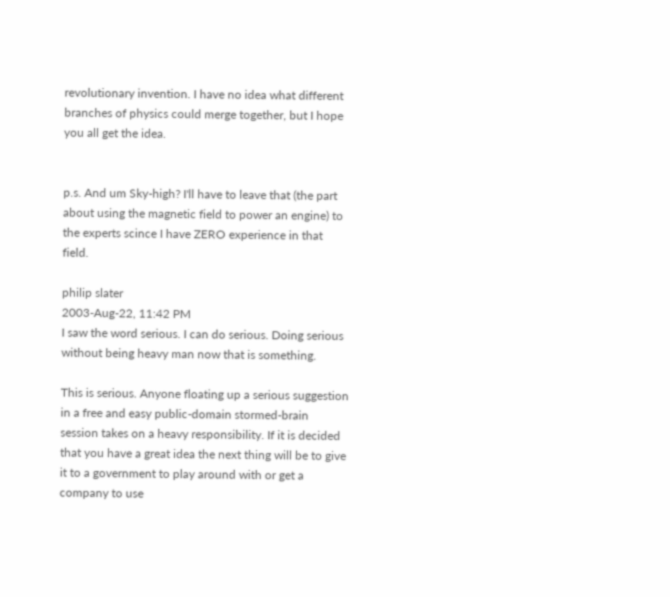revolutionary invention. I have no idea what different branches of physics could merge together, but I hope you all get the idea.


p.s. And um Sky-high? I'll have to leave that (the part about using the magnetic field to power an engine) to the experts scince I have ZERO experience in that field.

philip slater
2003-Aug-22, 11:42 PM
I saw the word serious. I can do serious. Doing serious without being heavy man now that is something.

This is serious. Anyone floating up a serious suggestion in a free and easy public-domain stormed-brain session takes on a heavy responsibility. If it is decided that you have a great idea the next thing will be to give it to a government to play around with or get a company to use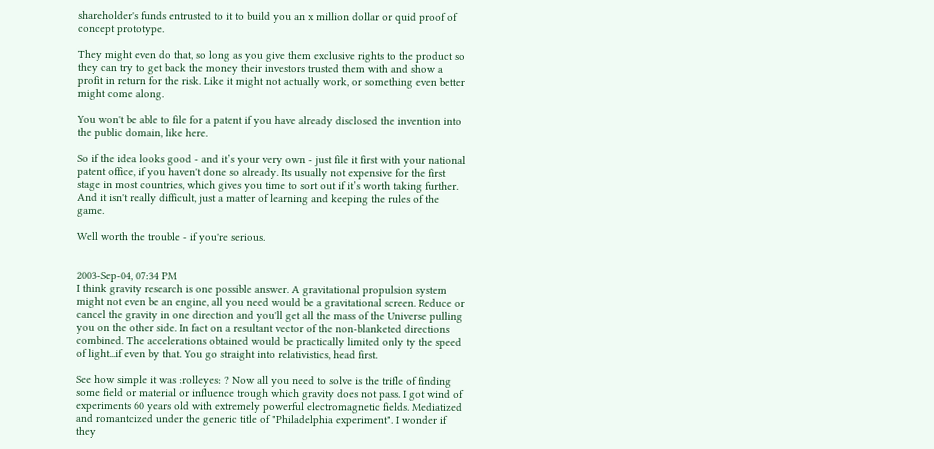shareholder's funds entrusted to it to build you an x million dollar or quid proof of concept prototype.

They might even do that, so long as you give them exclusive rights to the product so they can try to get back the money their investors trusted them with and show a profit in return for the risk. Like it might not actually work, or something even better might come along.

You won't be able to file for a patent if you have already disclosed the invention into the public domain, like here.

So if the idea looks good - and it’s your very own - just file it first with your national patent office, if you haven't done so already. Its usually not expensive for the first stage in most countries, which gives you time to sort out if it’s worth taking further. And it isn't really difficult, just a matter of learning and keeping the rules of the game.

Well worth the trouble - if you're serious.


2003-Sep-04, 07:34 PM
I think gravity research is one possible answer. A gravitational propulsion system might not even be an engine, all you need would be a gravitational screen. Reduce or cancel the gravity in one direction and you'll get all the mass of the Universe pulling you on the other side. In fact on a resultant vector of the non-blanketed directions combined. The accelerations obtained would be practically limited only ty the speed of light...if even by that. You go straight into relativistics, head first.

See how simple it was :rolleyes: ? Now all you need to solve is the trifle of finding some field or material or influence trough which gravity does not pass. I got wind of experiments 60 years old with extremely powerful electromagnetic fields. Mediatized and romantcized under the generic title of "Philadelphia experiment". I wonder if they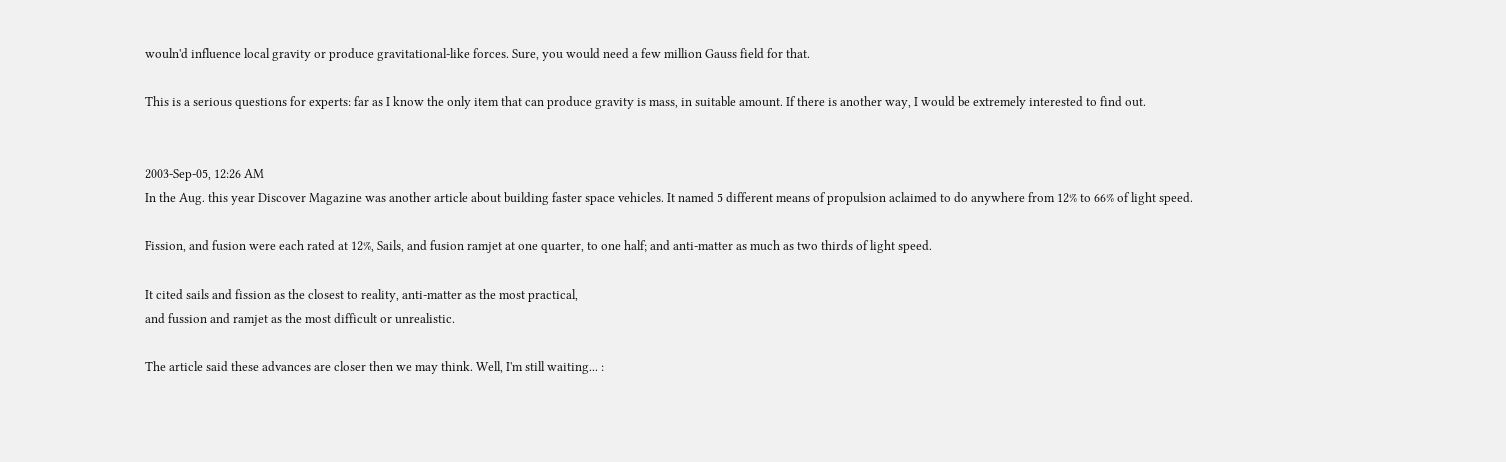wouln'd influence local gravity or produce gravitational-like forces. Sure, you would need a few million Gauss field for that.

This is a serious questions for experts: far as I know the only item that can produce gravity is mass, in suitable amount. If there is another way, I would be extremely interested to find out.


2003-Sep-05, 12:26 AM
In the Aug. this year Discover Magazine was another article about building faster space vehicles. It named 5 different means of propulsion aclaimed to do anywhere from 12% to 66% of light speed.

Fission, and fusion were each rated at 12%, Sails, and fusion ramjet at one quarter, to one half; and anti-matter as much as two thirds of light speed.

It cited sails and fission as the closest to reality, anti-matter as the most practical,
and fussion and ramjet as the most difficult or unrealistic.

The article said these advances are closer then we may think. Well, I'm still waiting... :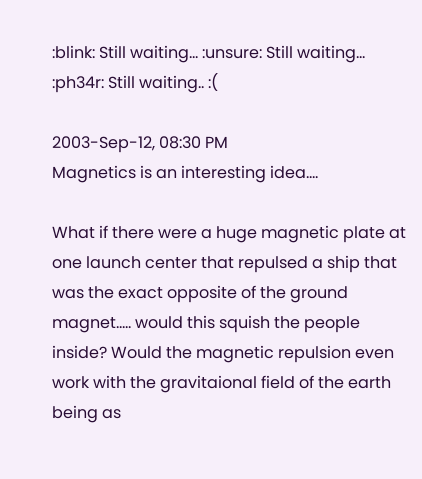:blink: Still waiting... :unsure: Still waiting... :ph34r: Still waiting.. :(

2003-Sep-12, 08:30 PM
Magnetics is an interesting idea....

What if there were a huge magnetic plate at one launch center that repulsed a ship that was the exact opposite of the ground magnet..... would this squish the people inside? Would the magnetic repulsion even work with the gravitaional field of the earth being as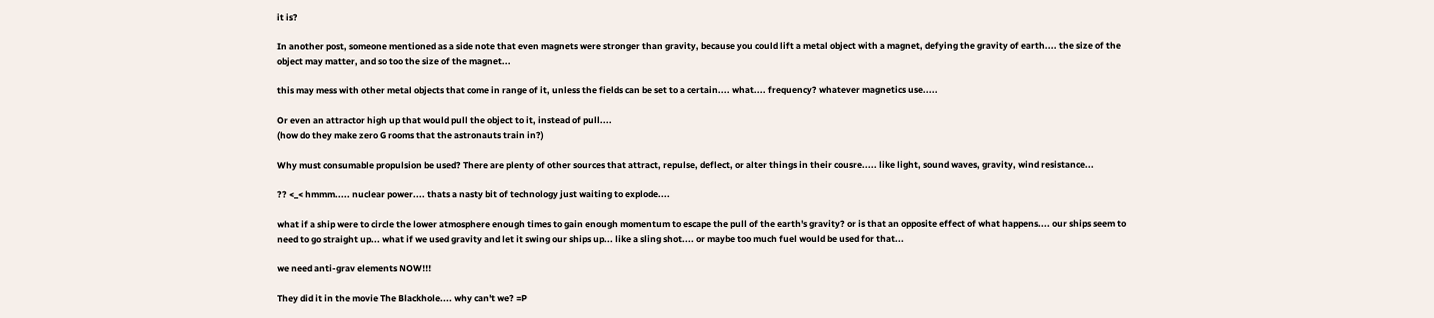it is?

In another post, someone mentioned as a side note that even magnets were stronger than gravity, because you could lift a metal object with a magnet, defying the gravity of earth.... the size of the object may matter, and so too the size of the magnet...

this may mess with other metal objects that come in range of it, unless the fields can be set to a certain.... what.... frequency? whatever magnetics use.....

Or even an attractor high up that would pull the object to it, instead of pull....
(how do they make zero G rooms that the astronauts train in?)

Why must consumable propulsion be used? There are plenty of other sources that attract, repulse, deflect, or alter things in their cousre..... like light, sound waves, gravity, wind resistance...

?? <_< hmmm..... nuclear power.... thats a nasty bit of technology just waiting to explode....

what if a ship were to circle the lower atmosphere enough times to gain enough momentum to escape the pull of the earth's gravity? or is that an opposite effect of what happens.... our ships seem to need to go straight up... what if we used gravity and let it swing our ships up... like a sling shot.... or maybe too much fuel would be used for that...

we need anti-grav elements NOW!!!

They did it in the movie The Blackhole.... why can't we? =P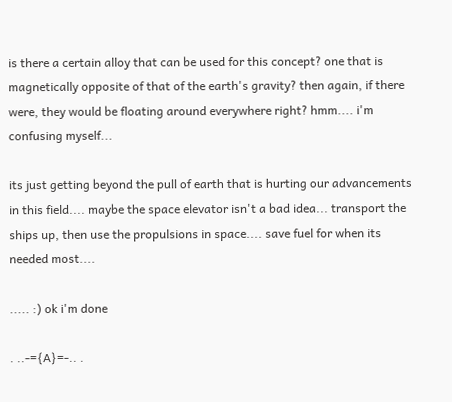is there a certain alloy that can be used for this concept? one that is magnetically opposite of that of the earth's gravity? then again, if there were, they would be floating around everywhere right? hmm.... i'm confusing myself...

its just getting beyond the pull of earth that is hurting our advancements in this field.... maybe the space elevator isn't a bad idea... transport the ships up, then use the propulsions in space.... save fuel for when its needed most....

..... :) ok i'm done

. ..-={A}=-.. .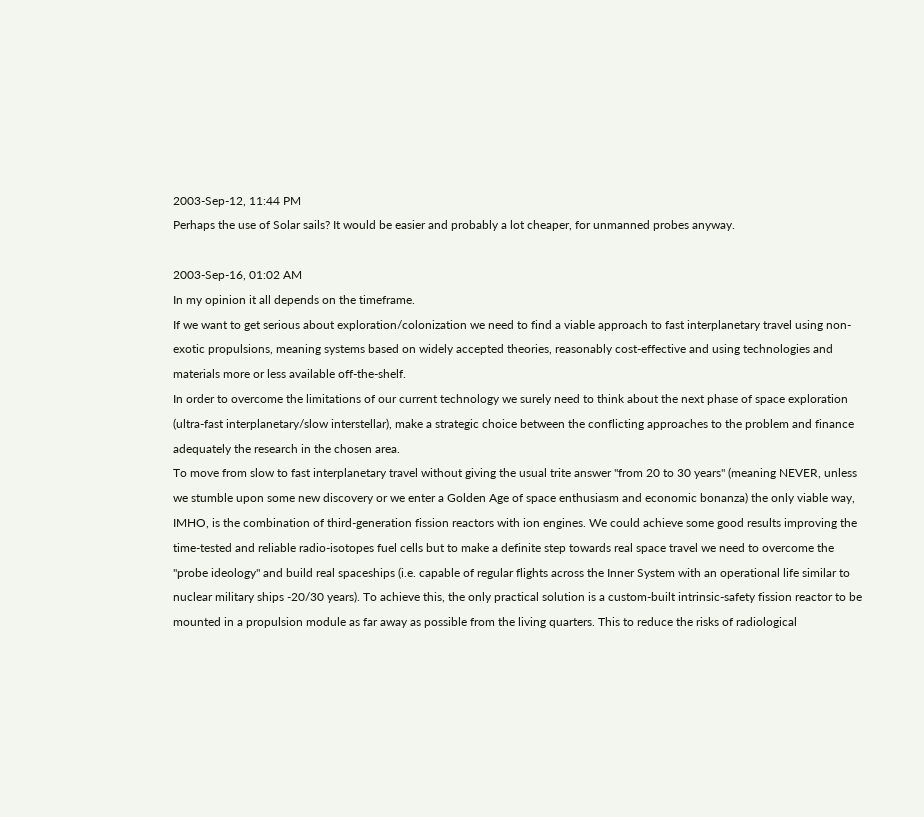2003-Sep-12, 11:44 PM
Perhaps the use of Solar sails? It would be easier and probably a lot cheaper, for unmanned probes anyway.

2003-Sep-16, 01:02 AM
In my opinion it all depends on the timeframe.
If we want to get serious about exploration/colonization we need to find a viable approach to fast interplanetary travel using non-exotic propulsions, meaning systems based on widely accepted theories, reasonably cost-effective and using technologies and materials more or less available off-the-shelf.
In order to overcome the limitations of our current technology we surely need to think about the next phase of space exploration (ultra-fast interplanetary/slow interstellar), make a strategic choice between the conflicting approaches to the problem and finance adequately the research in the chosen area.
To move from slow to fast interplanetary travel without giving the usual trite answer "from 20 to 30 years" (meaning NEVER, unless we stumble upon some new discovery or we enter a Golden Age of space enthusiasm and economic bonanza) the only viable way, IMHO, is the combination of third-generation fission reactors with ion engines. We could achieve some good results improving the time-tested and reliable radio-isotopes fuel cells but to make a definite step towards real space travel we need to overcome the "probe ideology" and build real spaceships (i.e. capable of regular flights across the Inner System with an operational life similar to nuclear military ships -20/30 years). To achieve this, the only practical solution is a custom-built intrinsic-safety fission reactor to be mounted in a propulsion module as far away as possible from the living quarters. This to reduce the risks of radiological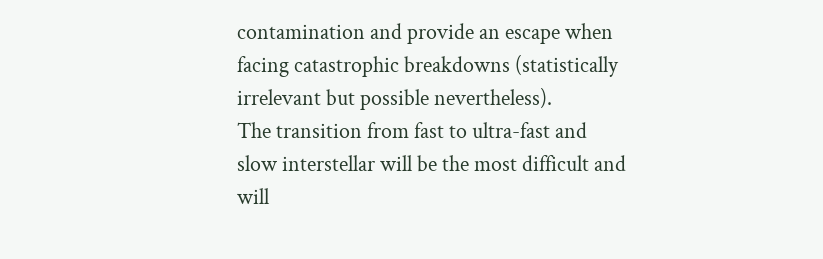contamination and provide an escape when facing catastrophic breakdowns (statistically irrelevant but possible nevertheless).
The transition from fast to ultra-fast and slow interstellar will be the most difficult and will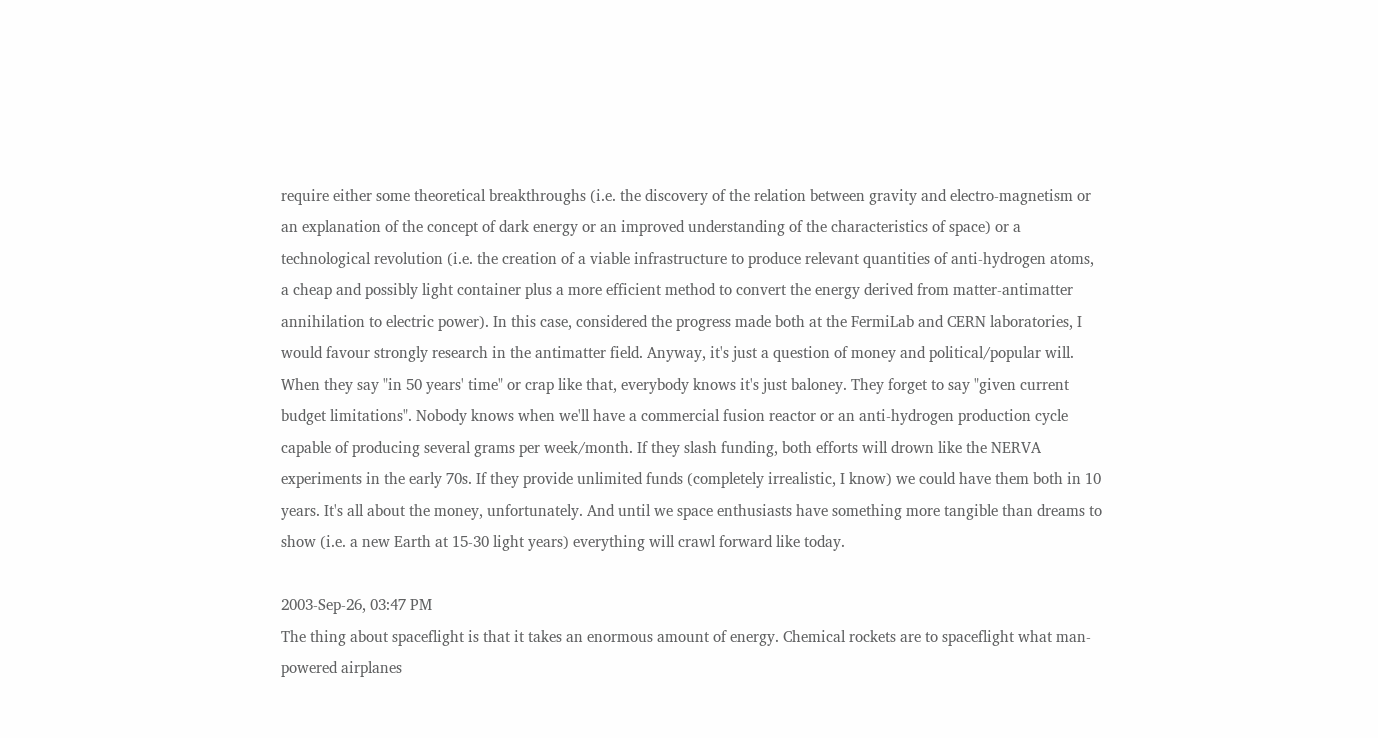require either some theoretical breakthroughs (i.e. the discovery of the relation between gravity and electro-magnetism or an explanation of the concept of dark energy or an improved understanding of the characteristics of space) or a technological revolution (i.e. the creation of a viable infrastructure to produce relevant quantities of anti-hydrogen atoms, a cheap and possibly light container plus a more efficient method to convert the energy derived from matter-antimatter annihilation to electric power). In this case, considered the progress made both at the FermiLab and CERN laboratories, I would favour strongly research in the antimatter field. Anyway, it's just a question of money and political/popular will. When they say "in 50 years' time" or crap like that, everybody knows it's just baloney. They forget to say "given current budget limitations". Nobody knows when we'll have a commercial fusion reactor or an anti-hydrogen production cycle capable of producing several grams per week/month. If they slash funding, both efforts will drown like the NERVA experiments in the early 70s. If they provide unlimited funds (completely irrealistic, I know) we could have them both in 10 years. It's all about the money, unfortunately. And until we space enthusiasts have something more tangible than dreams to show (i.e. a new Earth at 15-30 light years) everything will crawl forward like today.

2003-Sep-26, 03:47 PM
The thing about spaceflight is that it takes an enormous amount of energy. Chemical rockets are to spaceflight what man-powered airplanes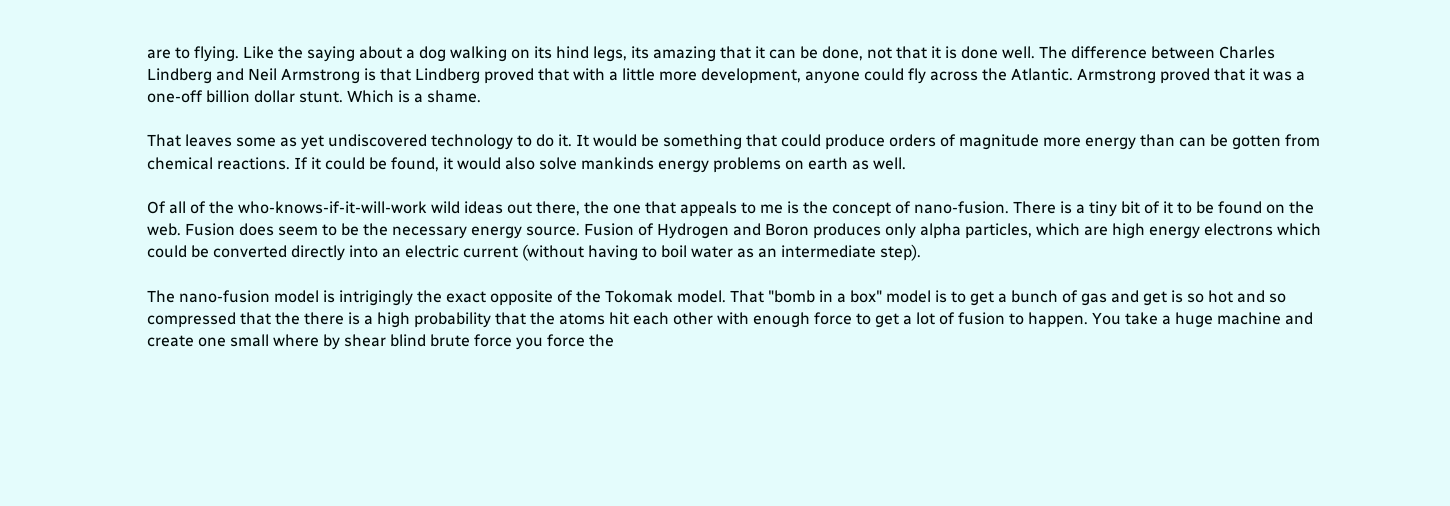are to flying. Like the saying about a dog walking on its hind legs, its amazing that it can be done, not that it is done well. The difference between Charles Lindberg and Neil Armstrong is that Lindberg proved that with a little more development, anyone could fly across the Atlantic. Armstrong proved that it was a one-off billion dollar stunt. Which is a shame.

That leaves some as yet undiscovered technology to do it. It would be something that could produce orders of magnitude more energy than can be gotten from chemical reactions. If it could be found, it would also solve mankinds energy problems on earth as well.

Of all of the who-knows-if-it-will-work wild ideas out there, the one that appeals to me is the concept of nano-fusion. There is a tiny bit of it to be found on the web. Fusion does seem to be the necessary energy source. Fusion of Hydrogen and Boron produces only alpha particles, which are high energy electrons which could be converted directly into an electric current (without having to boil water as an intermediate step).

The nano-fusion model is intrigingly the exact opposite of the Tokomak model. That "bomb in a box" model is to get a bunch of gas and get is so hot and so compressed that the there is a high probability that the atoms hit each other with enough force to get a lot of fusion to happen. You take a huge machine and create one small where by shear blind brute force you force the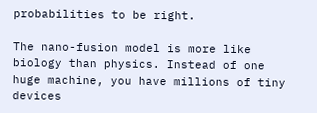probabilities to be right.

The nano-fusion model is more like biology than physics. Instead of one huge machine, you have millions of tiny devices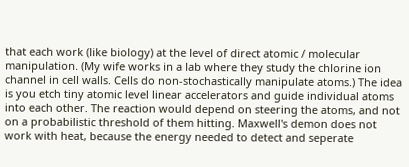that each work (like biology) at the level of direct atomic / molecular manipulation. (My wife works in a lab where they study the chlorine ion channel in cell walls. Cells do non-stochastically manipulate atoms.) The idea is you etch tiny atomic level linear accelerators and guide individual atoms into each other. The reaction would depend on steering the atoms, and not on a probabilistic threshold of them hitting. Maxwell's demon does not work with heat, because the energy needed to detect and seperate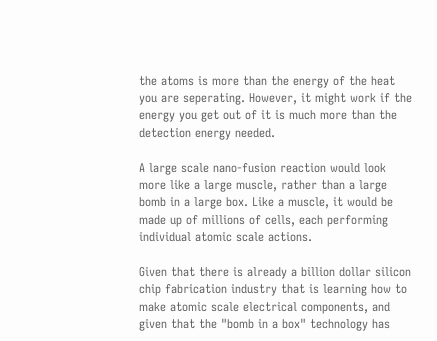the atoms is more than the energy of the heat you are seperating. However, it might work if the energy you get out of it is much more than the detection energy needed.

A large scale nano-fusion reaction would look more like a large muscle, rather than a large bomb in a large box. Like a muscle, it would be made up of millions of cells, each performing individual atomic scale actions.

Given that there is already a billion dollar silicon chip fabrication industry that is learning how to make atomic scale electrical components, and given that the "bomb in a box" technology has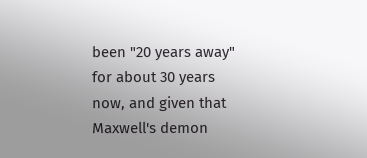been "20 years away" for about 30 years now, and given that Maxwell's demon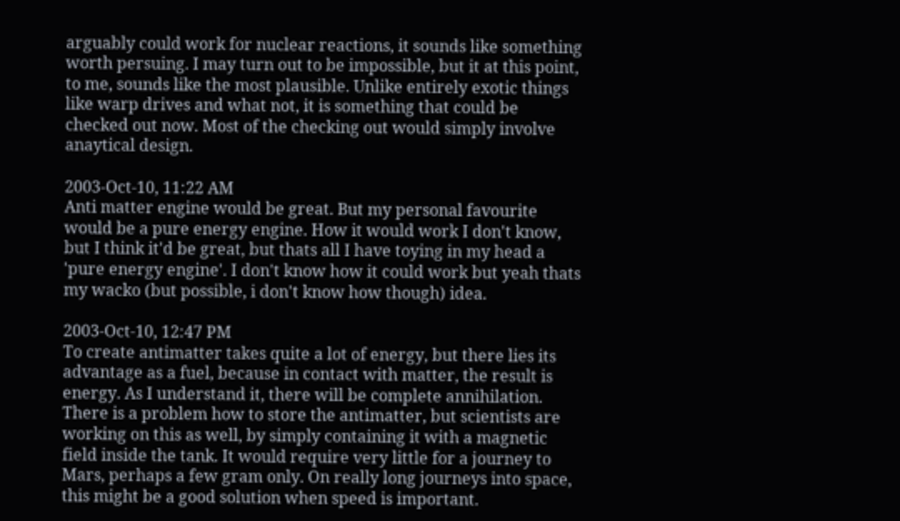arguably could work for nuclear reactions, it sounds like something worth persuing. I may turn out to be impossible, but it at this point, to me, sounds like the most plausible. Unlike entirely exotic things like warp drives and what not, it is something that could be checked out now. Most of the checking out would simply involve anaytical design.

2003-Oct-10, 11:22 AM
Anti matter engine would be great. But my personal favourite would be a pure energy engine. How it would work I don't know, but I think it'd be great, but thats all I have toying in my head a 'pure energy engine'. I don't know how it could work but yeah thats my wacko (but possible, i don't know how though) idea.

2003-Oct-10, 12:47 PM
To create antimatter takes quite a lot of energy, but there lies its advantage as a fuel, because in contact with matter, the result is energy. As I understand it, there will be complete annihilation. There is a problem how to store the antimatter, but scientists are working on this as well, by simply containing it with a magnetic field inside the tank. It would require very little for a journey to Mars, perhaps a few gram only. On really long journeys into space, this might be a good solution when speed is important.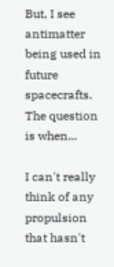But, I see antimatter being used in future spacecrafts. The question is when...

I can't really think of any propulsion that hasn't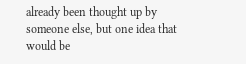already been thought up by someone else, but one idea that would be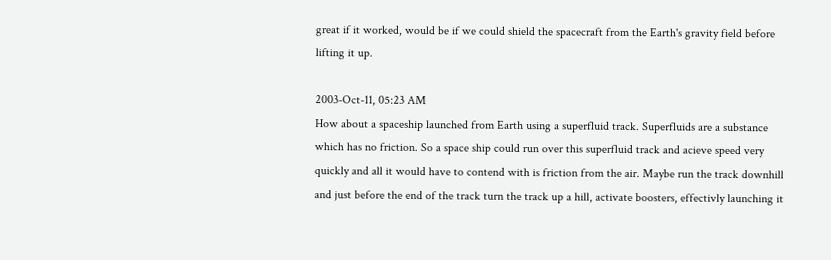great if it worked, would be if we could shield the spacecraft from the Earth's gravity field before lifting it up.

2003-Oct-11, 05:23 AM
How about a spaceship launched from Earth using a superfluid track. Superfluids are a substance which has no friction. So a space ship could run over this superfluid track and acieve speed very quickly and all it would have to contend with is friction from the air. Maybe run the track downhill and just before the end of the track turn the track up a hill, activate boosters, effectivly launching it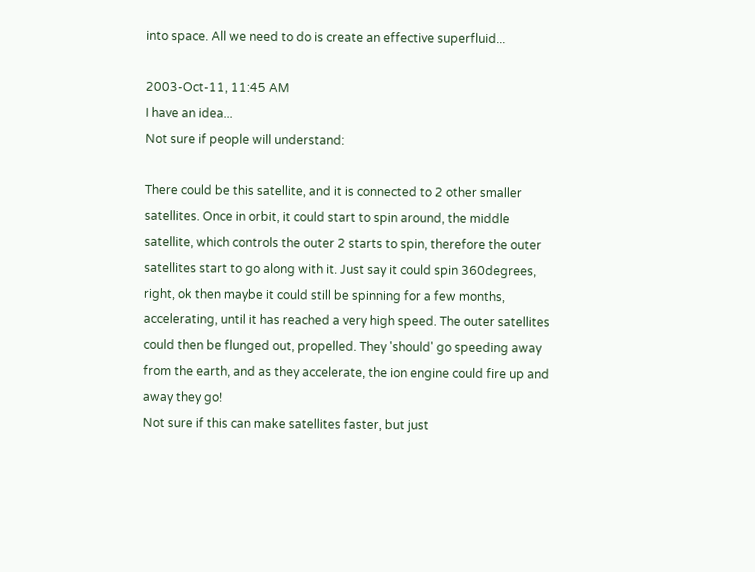into space. All we need to do is create an effective superfluid...

2003-Oct-11, 11:45 AM
I have an idea...
Not sure if people will understand:

There could be this satellite, and it is connected to 2 other smaller satellites. Once in orbit, it could start to spin around, the middle satellite, which controls the outer 2 starts to spin, therefore the outer satellites start to go along with it. Just say it could spin 360degrees, right, ok then maybe it could still be spinning for a few months, accelerating, until it has reached a very high speed. The outer satellites could then be flunged out, propelled. They 'should' go speeding away from the earth, and as they accelerate, the ion engine could fire up and away they go!
Not sure if this can make satellites faster, but just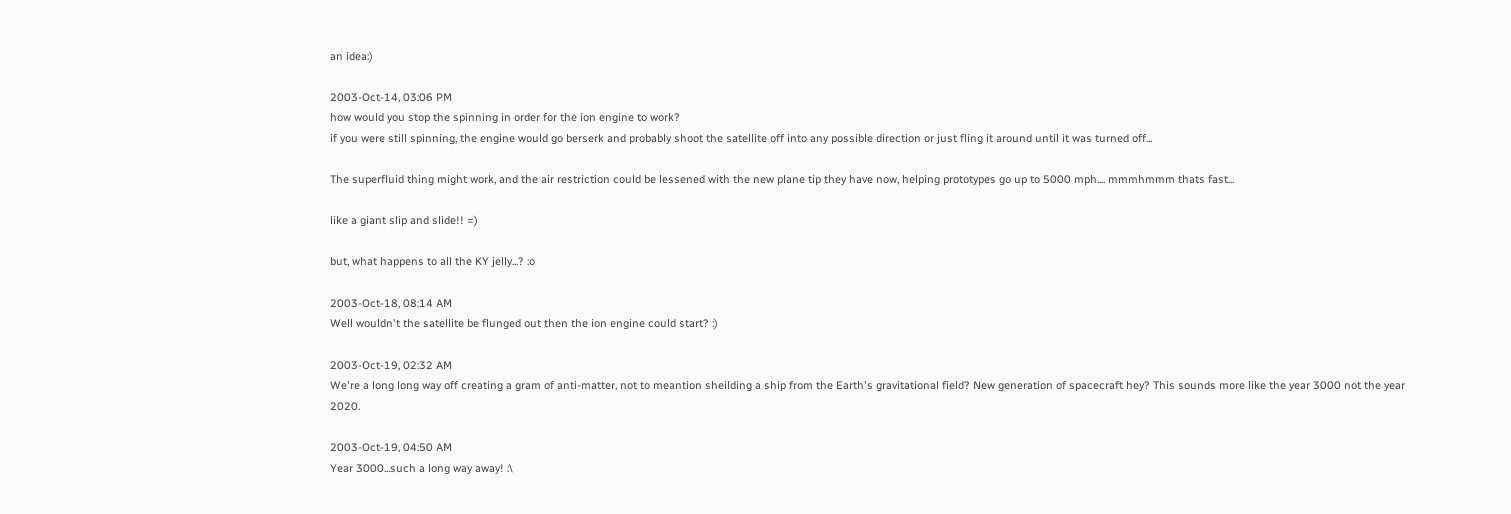an idea:)

2003-Oct-14, 03:06 PM
how would you stop the spinning in order for the ion engine to work?
if you were still spinning, the engine would go berserk and probably shoot the satellite off into any possible direction or just fling it around until it was turned off...

The superfluid thing might work, and the air restriction could be lessened with the new plane tip they have now, helping prototypes go up to 5000 mph.... mmmhmmm thats fast...

like a giant slip and slide!! =)

but, what happens to all the KY jelly...? :o

2003-Oct-18, 08:14 AM
Well wouldn't the satellite be flunged out then the ion engine could start? :)

2003-Oct-19, 02:32 AM
We're a long long way off creating a gram of anti-matter, not to meantion sheilding a ship from the Earth's gravitational field? New generation of spacecraft hey? This sounds more like the year 3000 not the year 2020.

2003-Oct-19, 04:50 AM
Year 3000...such a long way away! :\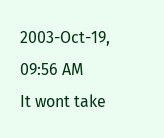2003-Oct-19, 09:56 AM
It wont take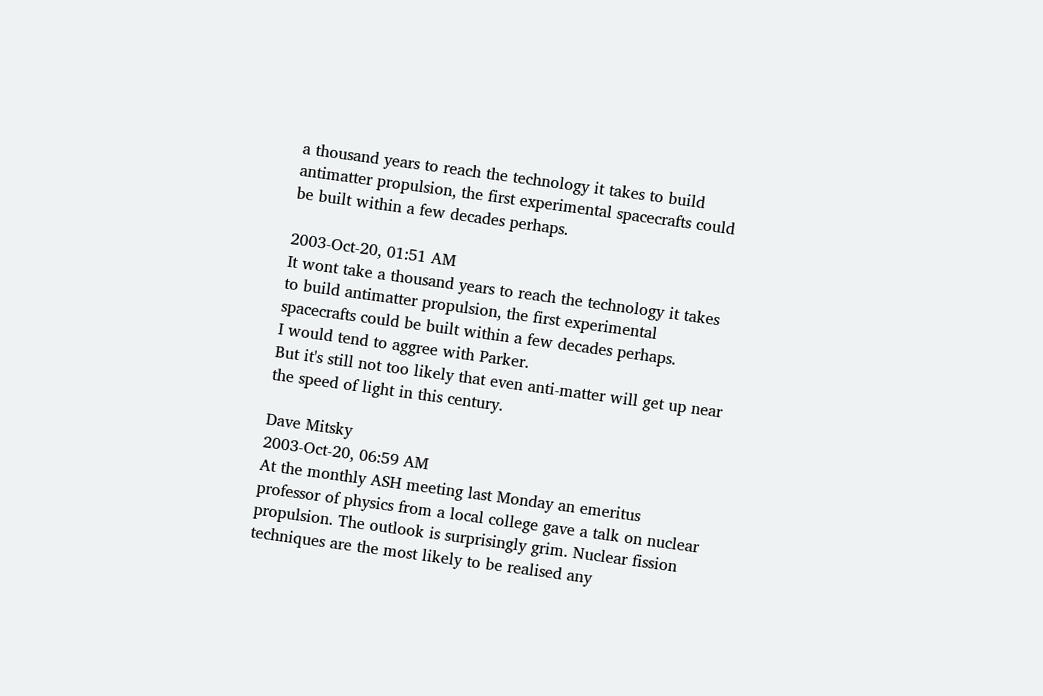a thousand years to reach the technology it takes to build antimatter propulsion, the first experimental spacecrafts could be built within a few decades perhaps.

2003-Oct-20, 01:51 AM
It wont take a thousand years to reach the technology it takes to build antimatter propulsion, the first experimental spacecrafts could be built within a few decades perhaps.
I would tend to aggree with Parker.
But it's still not too likely that even anti-matter will get up near the speed of light in this century.

Dave Mitsky
2003-Oct-20, 06:59 AM
At the monthly ASH meeting last Monday an emeritus professor of physics from a local college gave a talk on nuclear propulsion. The outlook is surprisingly grim. Nuclear fission techniques are the most likely to be realised any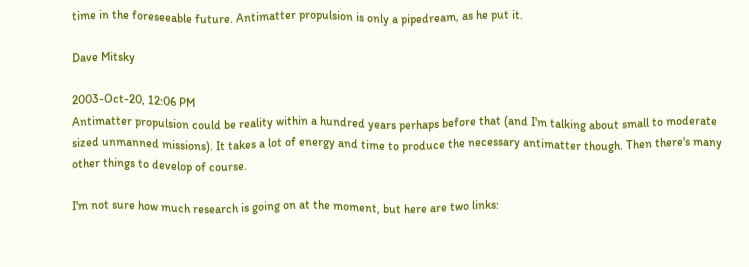time in the foreseeable future. Antimatter propulsion is only a pipedream, as he put it.

Dave Mitsky

2003-Oct-20, 12:06 PM
Antimatter propulsion could be reality within a hundred years perhaps before that (and I'm talking about small to moderate sized unmanned missions). It takes a lot of energy and time to produce the necessary antimatter though. Then there's many other things to develop of course.

I'm not sure how much research is going on at the moment, but here are two links: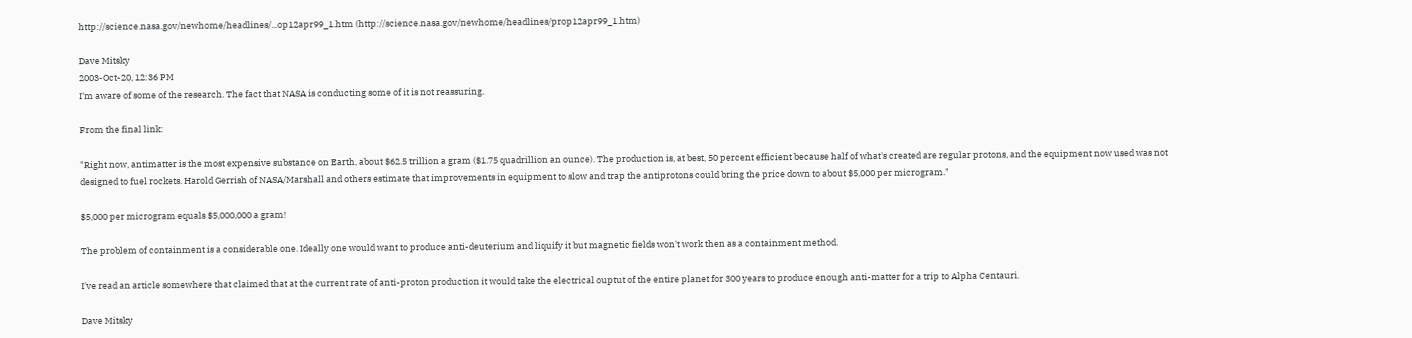http://science.nasa.gov/newhome/headlines/...op12apr99_1.htm (http://science.nasa.gov/newhome/headlines/prop12apr99_1.htm)

Dave Mitsky
2003-Oct-20, 12:36 PM
I'm aware of some of the research. The fact that NASA is conducting some of it is not reassuring.

From the final link:

"Right now, antimatter is the most expensive substance on Earth, about $62.5 trillion a gram ($1.75 quadrillion an ounce). The production is, at best, 50 percent efficient because half of what's created are regular protons, and the equipment now used was not designed to fuel rockets. Harold Gerrish of NASA/Marshall and others estimate that improvements in equipment to slow and trap the antiprotons could bring the price down to about $5,000 per microgram."

$5,000 per microgram equals $5,000,000 a gram!

The problem of containment is a considerable one. Ideally one would want to produce anti-deuterium and liquify it but magnetic fields won't work then as a containment method.

I've read an article somewhere that claimed that at the current rate of anti-proton production it would take the electrical ouptut of the entire planet for 300 years to produce enough anti-matter for a trip to Alpha Centauri.

Dave Mitsky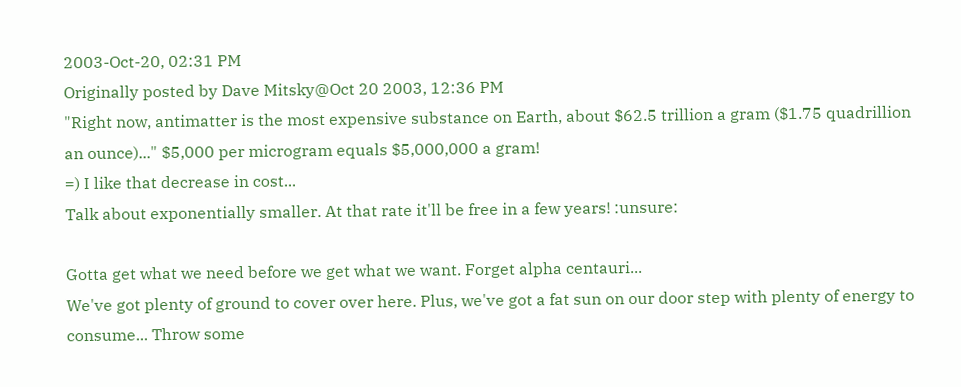2003-Oct-20, 02:31 PM
Originally posted by Dave Mitsky@Oct 20 2003, 12:36 PM
"Right now, antimatter is the most expensive substance on Earth, about $62.5 trillion a gram ($1.75 quadrillion an ounce)..." $5,000 per microgram equals $5,000,000 a gram!
=) I like that decrease in cost...
Talk about exponentially smaller. At that rate it'll be free in a few years! :unsure:

Gotta get what we need before we get what we want. Forget alpha centauri...
We've got plenty of ground to cover over here. Plus, we've got a fat sun on our door step with plenty of energy to consume... Throw some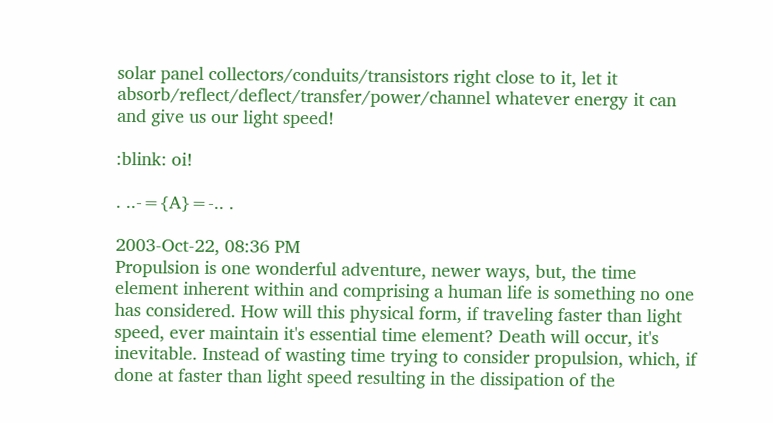solar panel collectors/conduits/transistors right close to it, let it absorb/reflect/deflect/transfer/power/channel whatever energy it can and give us our light speed!

:blink: oi!

. ..-={A}=-.. .

2003-Oct-22, 08:36 PM
Propulsion is one wonderful adventure, newer ways, but, the time element inherent within and comprising a human life is something no one has considered. How will this physical form, if traveling faster than light speed, ever maintain it's essential time element? Death will occur, it's inevitable. Instead of wasting time trying to consider propulsion, which, if done at faster than light speed resulting in the dissipation of the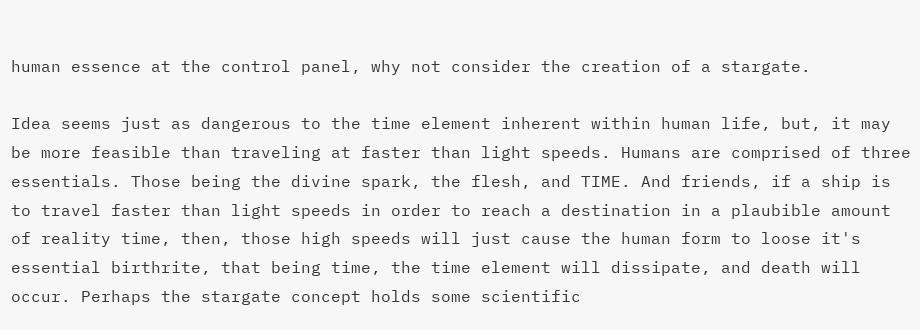human essence at the control panel, why not consider the creation of a stargate.

Idea seems just as dangerous to the time element inherent within human life, but, it may be more feasible than traveling at faster than light speeds. Humans are comprised of three essentials. Those being the divine spark, the flesh, and TIME. And friends, if a ship is to travel faster than light speeds in order to reach a destination in a plaubible amount of reality time, then, those high speeds will just cause the human form to loose it's essential birthrite, that being time, the time element will dissipate, and death will occur. Perhaps the stargate concept holds some scientific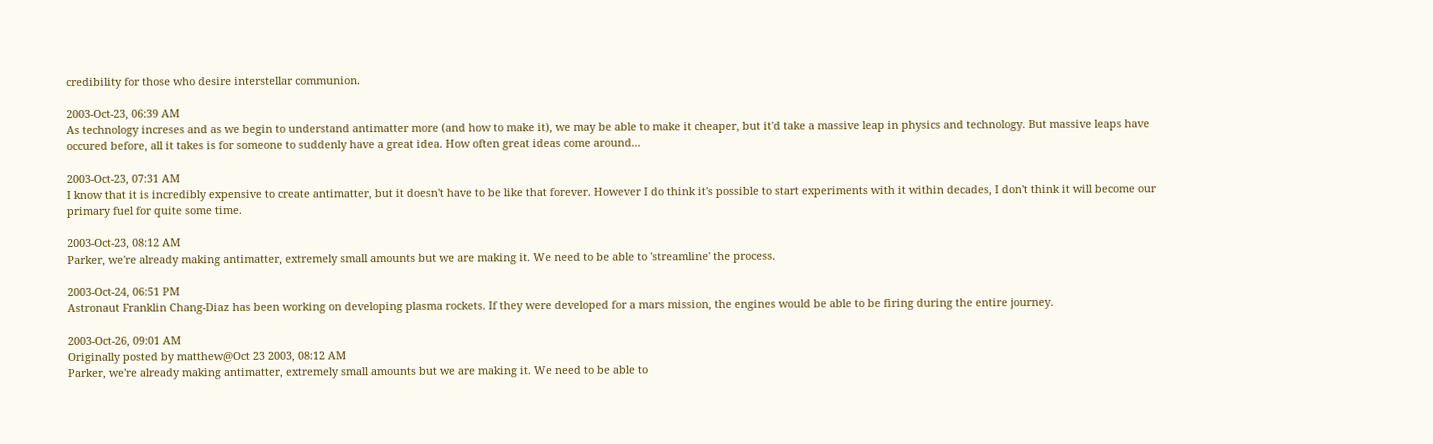credibility for those who desire interstellar communion.

2003-Oct-23, 06:39 AM
As technology increses and as we begin to understand antimatter more (and how to make it), we may be able to make it cheaper, but it'd take a massive leap in physics and technology. But massive leaps have occured before, all it takes is for someone to suddenly have a great idea. How often great ideas come around...

2003-Oct-23, 07:31 AM
I know that it is incredibly expensive to create antimatter, but it doesn't have to be like that forever. However I do think it's possible to start experiments with it within decades, I don't think it will become our primary fuel for quite some time.

2003-Oct-23, 08:12 AM
Parker, we're already making antimatter, extremely small amounts but we are making it. We need to be able to 'streamline' the process.

2003-Oct-24, 06:51 PM
Astronaut Franklin Chang-Diaz has been working on developing plasma rockets. If they were developed for a mars mission, the engines would be able to be firing during the entire journey.

2003-Oct-26, 09:01 AM
Originally posted by matthew@Oct 23 2003, 08:12 AM
Parker, we're already making antimatter, extremely small amounts but we are making it. We need to be able to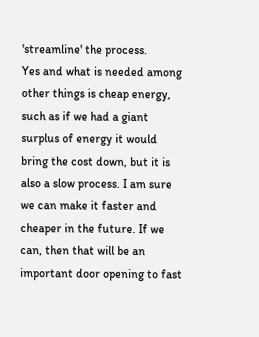'streamline' the process.
Yes and what is needed among other things is cheap energy, such as if we had a giant surplus of energy it would bring the cost down, but it is also a slow process. I am sure we can make it faster and cheaper in the future. If we can, then that will be an important door opening to fast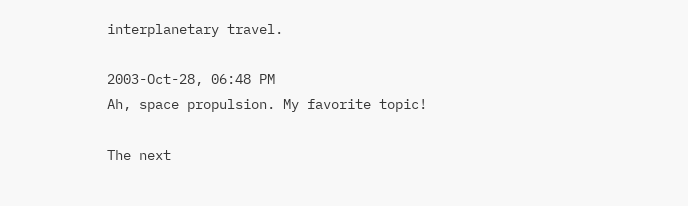interplanetary travel.

2003-Oct-28, 06:48 PM
Ah, space propulsion. My favorite topic!

The next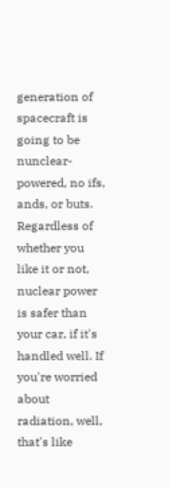generation of spacecraft is going to be nunclear-powered, no ifs, ands, or buts. Regardless of whether you like it or not, nuclear power is safer than your car, if it's handled well. If you're worried about radiation, well, that's like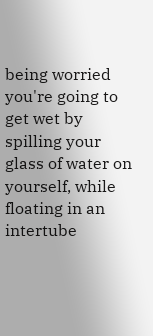being worried you're going to get wet by spilling your glass of water on yourself, while floating in an intertube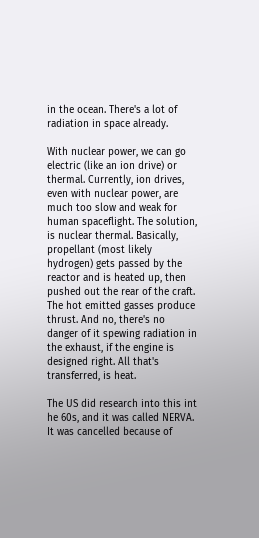in the ocean. There's a lot of radiation in space already.

With nuclear power, we can go electric (like an ion drive) or thermal. Currently, ion drives, even with nuclear power, are much too slow and weak for human spaceflight. The solution, is nuclear thermal. Basically, propellant (most likely hydrogen) gets passed by the reactor and is heated up, then pushed out the rear of the craft. The hot emitted gasses produce thrust. And no, there's no danger of it spewing radiation in the exhaust, if the engine is designed right. All that's transferred, is heat.

The US did research into this int he 60s, and it was called NERVA. It was cancelled because of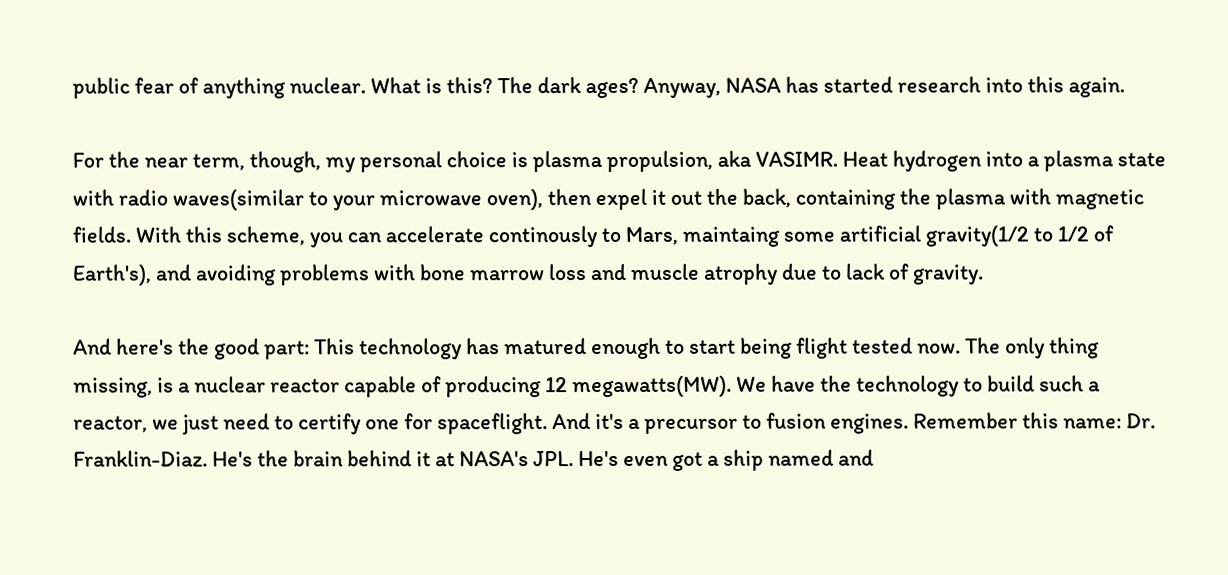public fear of anything nuclear. What is this? The dark ages? Anyway, NASA has started research into this again.

For the near term, though, my personal choice is plasma propulsion, aka VASIMR. Heat hydrogen into a plasma state with radio waves(similar to your microwave oven), then expel it out the back, containing the plasma with magnetic fields. With this scheme, you can accelerate continously to Mars, maintaing some artificial gravity(1/2 to 1/2 of Earth's), and avoiding problems with bone marrow loss and muscle atrophy due to lack of gravity.

And here's the good part: This technology has matured enough to start being flight tested now. The only thing missing, is a nuclear reactor capable of producing 12 megawatts(MW). We have the technology to build such a reactor, we just need to certify one for spaceflight. And it's a precursor to fusion engines. Remember this name: Dr. Franklin-Diaz. He's the brain behind it at NASA's JPL. He's even got a ship named and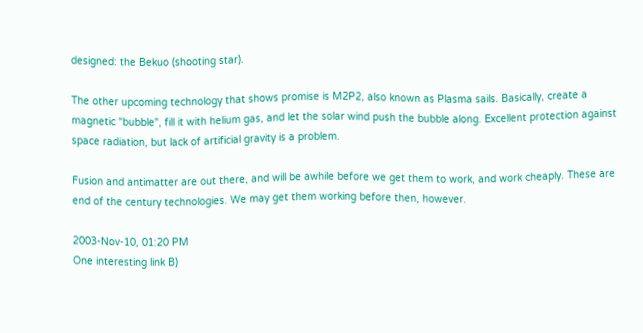designed: the Bekuo (shooting star).

The other upcoming technology that shows promise is M2P2, also known as Plasma sails. Basically, create a magnetic "bubble", fill it with helium gas, and let the solar wind push the bubble along. Excellent protection against space radiation, but lack of artificial gravity is a problem.

Fusion and antimatter are out there, and will be awhile before we get them to work, and work cheaply. These are end of the century technologies. We may get them working before then, however.

2003-Nov-10, 01:20 PM
One interesting link B)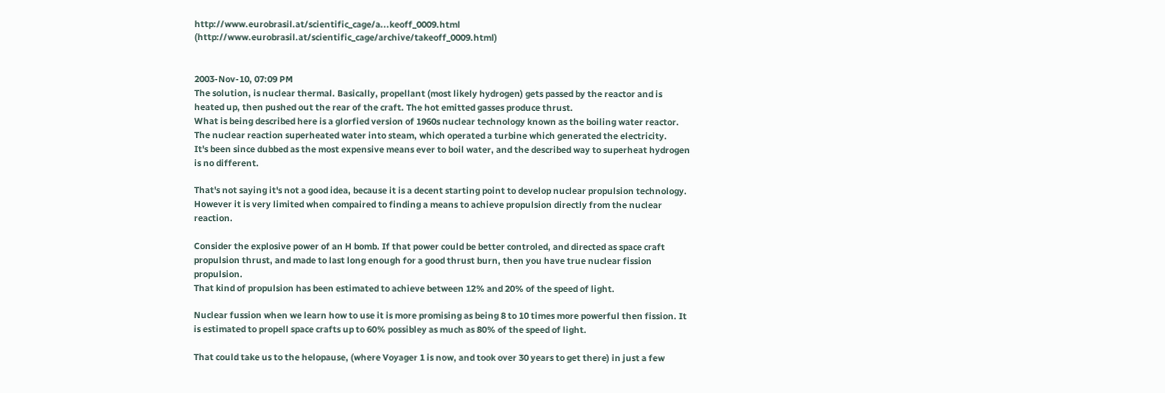http://www.eurobrasil.at/scientific_cage/a...keoff_0009.html (http://www.eurobrasil.at/scientific_cage/archive/takeoff_0009.html)


2003-Nov-10, 07:09 PM
The solution, is nuclear thermal. Basically, propellant (most likely hydrogen) gets passed by the reactor and is heated up, then pushed out the rear of the craft. The hot emitted gasses produce thrust.
What is being described here is a glorfied version of 1960s nuclear technology known as the boiling water reactor. The nuclear reaction superheated water into steam, which operated a turbine which generated the electricity.
It's been since dubbed as the most expensive means ever to boil water, and the described way to superheat hydrogen is no different.

That's not saying it's not a good idea, because it is a decent starting point to develop nuclear propulsion technology. However it is very limited when compaired to finding a means to achieve propulsion directly from the nuclear reaction.

Consider the explosive power of an H bomb. If that power could be better controled, and directed as space craft propulsion thrust, and made to last long enough for a good thrust burn, then you have true nuclear fission propulsion.
That kind of propulsion has been estimated to achieve between 12% and 20% of the speed of light.

Nuclear fussion when we learn how to use it is more promising as being 8 to 10 times more powerful then fission. It is estimated to propell space crafts up to 60% possibley as much as 80% of the speed of light.

That could take us to the helopause, (where Voyager 1 is now, and took over 30 years to get there) in just a few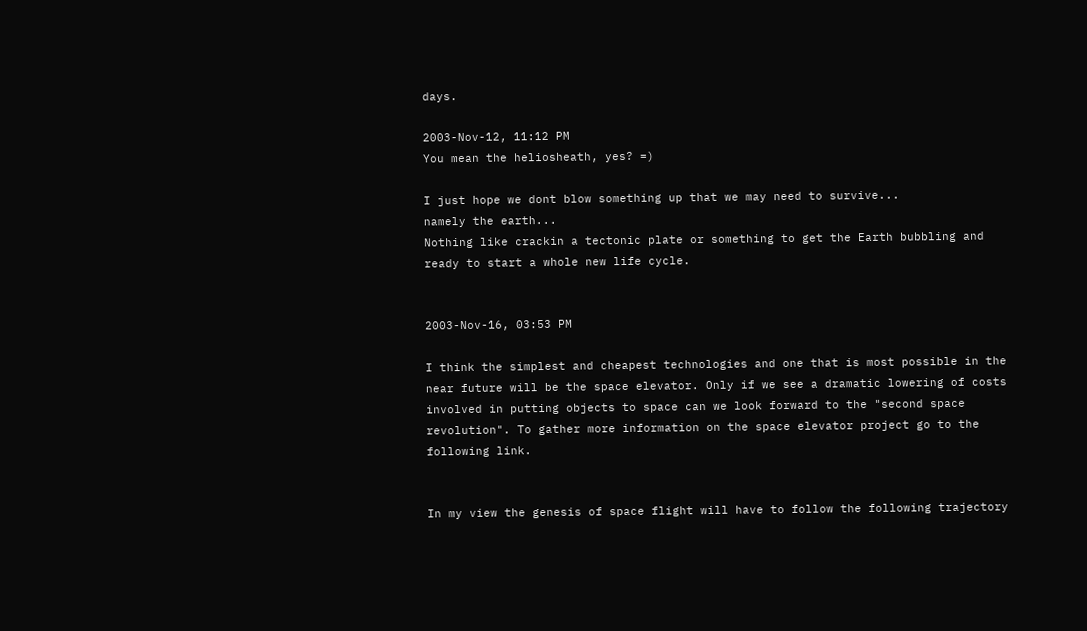days.

2003-Nov-12, 11:12 PM
You mean the heliosheath, yes? =)

I just hope we dont blow something up that we may need to survive...
namely the earth...
Nothing like crackin a tectonic plate or something to get the Earth bubbling and ready to start a whole new life cycle.


2003-Nov-16, 03:53 PM

I think the simplest and cheapest technologies and one that is most possible in the near future will be the space elevator. Only if we see a dramatic lowering of costs involved in putting objects to space can we look forward to the "second space revolution". To gather more information on the space elevator project go to the following link.


In my view the genesis of space flight will have to follow the following trajectory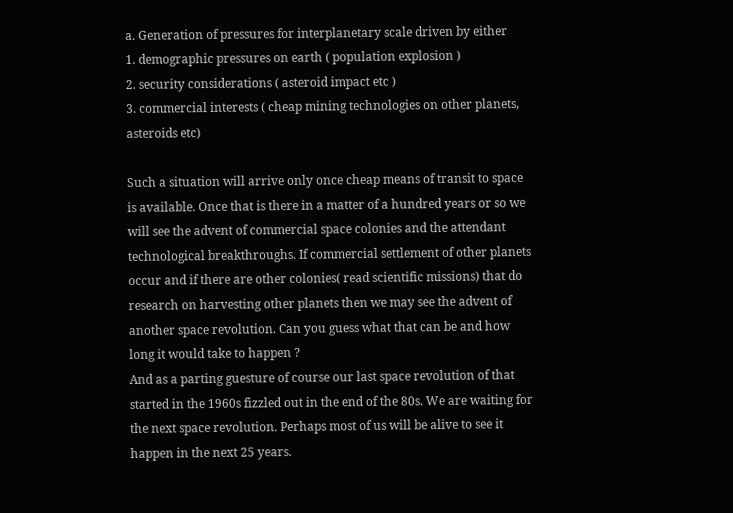a. Generation of pressures for interplanetary scale driven by either
1. demographic pressures on earth ( population explosion )
2. security considerations ( asteroid impact etc )
3. commercial interests ( cheap mining technologies on other planets, asteroids etc)

Such a situation will arrive only once cheap means of transit to space is available. Once that is there in a matter of a hundred years or so we will see the advent of commercial space colonies and the attendant technological breakthroughs. If commercial settlement of other planets occur and if there are other colonies( read scientific missions) that do research on harvesting other planets then we may see the advent of another space revolution. Can you guess what that can be and how long it would take to happen ?
And as a parting guesture of course our last space revolution of that started in the 1960s fizzled out in the end of the 80s. We are waiting for the next space revolution. Perhaps most of us will be alive to see it happen in the next 25 years.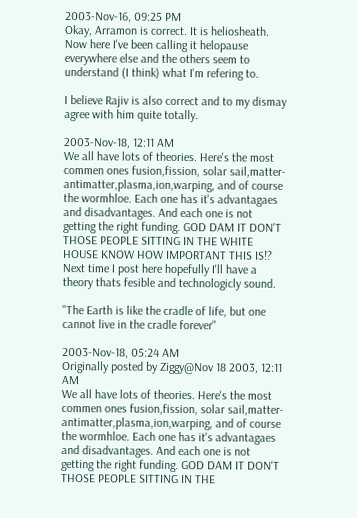2003-Nov-16, 09:25 PM
Okay, Arramon is correct. It is heliosheath. Now here I've been calling it helopause everywhere else and the others seem to understand (I think) what I'm refering to.

I believe Rajiv is also correct and to my dismay agree with him quite totally.

2003-Nov-18, 12:11 AM
We all have lots of theories. Here's the most commen ones fusion,fission, solar sail,matter-antimatter,plasma,ion,warping, and of course the wormhloe. Each one has it's advantagaes and disadvantages. And each one is not getting the right funding. GOD DAM IT DON'T THOSE PEOPLE SITTING IN THE WHITE HOUSE KNOW HOW IMPORTANT THIS IS!? Next time I post here hopefully I'll have a theory thats fesible and technologicly sound.

"The Earth is like the cradle of life, but one cannot live in the cradle forever"

2003-Nov-18, 05:24 AM
Originally posted by Ziggy@Nov 18 2003, 12:11 AM
We all have lots of theories. Here's the most commen ones fusion,fission, solar sail,matter-antimatter,plasma,ion,warping, and of course the wormhloe. Each one has it's advantagaes and disadvantages. And each one is not getting the right funding. GOD DAM IT DON'T THOSE PEOPLE SITTING IN THE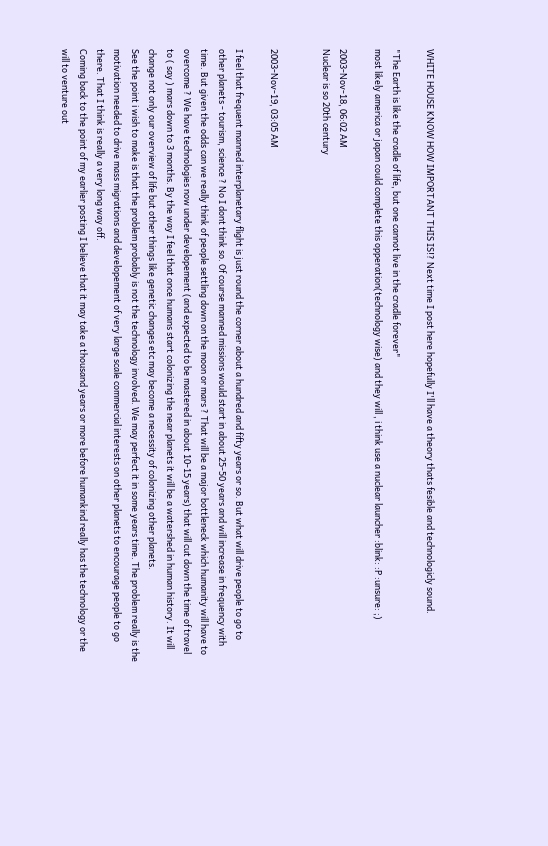WHITE HOUSE KNOW HOW IMPORTANT THIS IS!? Next time I post here hopefully I'll have a theory thats fesible and technologicly sound.

"The Earth is like the cradle of life, but one cannot live in the cradle forever"
most likely america or japan could complete this opperation(technology wise) and they will , i think use a nuclear launcher :blink: :P :unsure: ;)

2003-Nov-18, 06:02 AM
Nuclear is so 20th century


2003-Nov-19, 03:05 AM

I feel that frequent manned interplanetary flight is just round the corner about a hundred and fifty years or so. But what will drive people to go to other planets - tourism, science ? No I dont think so. Of course manned missions would start in about 25-50 years and will increase in frequency with time. But given the odds can we really think of people settling down on the moon or mars ? That will be a major bottleneck which humanity will have to overcome ? We have technologies now under developement (and expected to be mastered in about 10-15 years) that will cut down the time of travel to ( say ) mars down to 3 months. By the way I feel that once humans start colonizing the near planets it will be a watershed in human history. It will change not only our overview of life but other things like genetic changes etc may become a necessity of colonizing other planets.
See the point i wish to make is that the problem probably is not the technology involved. We may perfect it in some years time. The problem really is the motivation needed to drive mass migrations and developement of very large scale commercial interests on other planets to encourage people to go there. That I think is really a very long way off.
Coming back to the point of my earlier posting I believe that it may take a thousand years or more before humankind really has the technology or the will to venture out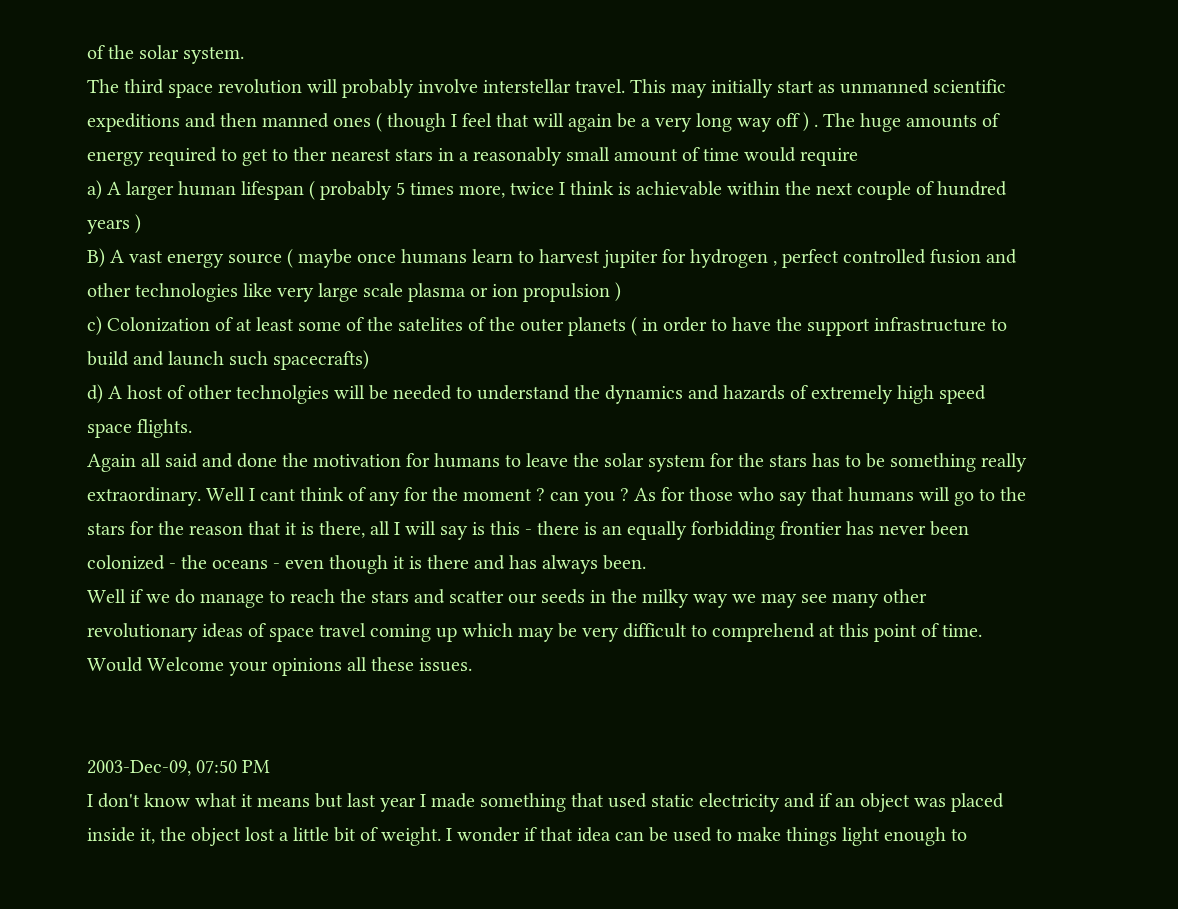of the solar system.
The third space revolution will probably involve interstellar travel. This may initially start as unmanned scientific expeditions and then manned ones ( though I feel that will again be a very long way off ) . The huge amounts of energy required to get to ther nearest stars in a reasonably small amount of time would require
a) A larger human lifespan ( probably 5 times more, twice I think is achievable within the next couple of hundred years )
B) A vast energy source ( maybe once humans learn to harvest jupiter for hydrogen , perfect controlled fusion and other technologies like very large scale plasma or ion propulsion )
c) Colonization of at least some of the satelites of the outer planets ( in order to have the support infrastructure to build and launch such spacecrafts)
d) A host of other technolgies will be needed to understand the dynamics and hazards of extremely high speed space flights.
Again all said and done the motivation for humans to leave the solar system for the stars has to be something really extraordinary. Well I cant think of any for the moment ? can you ? As for those who say that humans will go to the stars for the reason that it is there, all I will say is this - there is an equally forbidding frontier has never been colonized - the oceans - even though it is there and has always been.
Well if we do manage to reach the stars and scatter our seeds in the milky way we may see many other revolutionary ideas of space travel coming up which may be very difficult to comprehend at this point of time.
Would Welcome your opinions all these issues.


2003-Dec-09, 07:50 PM
I don't know what it means but last year I made something that used static electricity and if an object was placed inside it, the object lost a little bit of weight. I wonder if that idea can be used to make things light enough to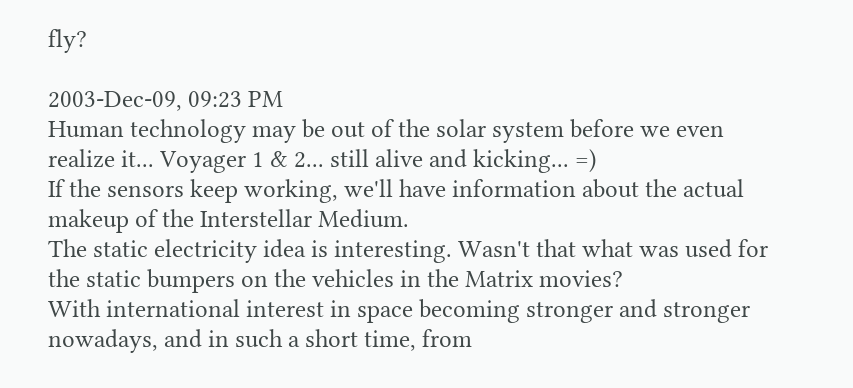fly?

2003-Dec-09, 09:23 PM
Human technology may be out of the solar system before we even realize it... Voyager 1 & 2... still alive and kicking... =)
If the sensors keep working, we'll have information about the actual makeup of the Interstellar Medium.
The static electricity idea is interesting. Wasn't that what was used for the static bumpers on the vehicles in the Matrix movies?
With international interest in space becoming stronger and stronger nowadays, and in such a short time, from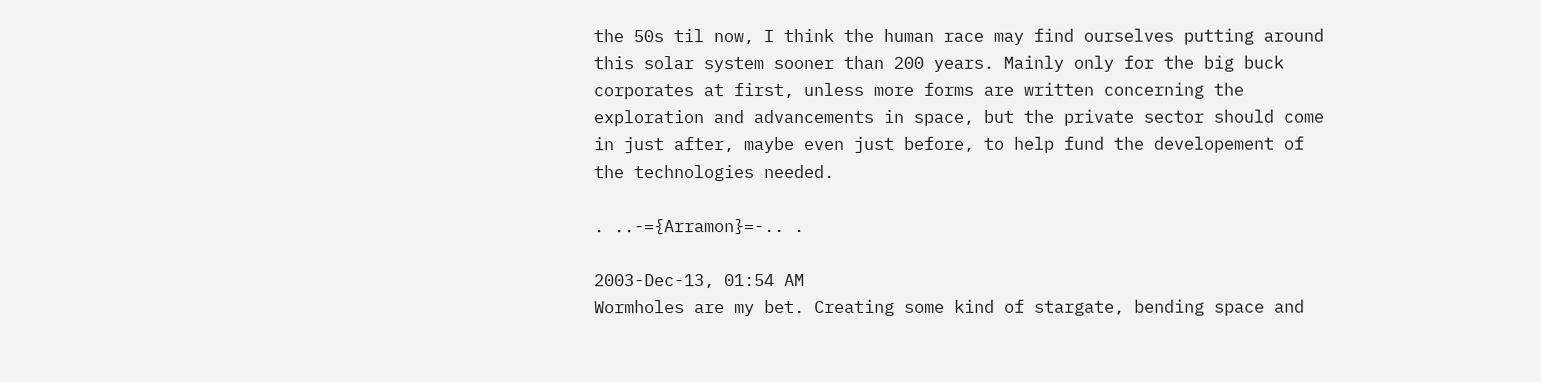the 50s til now, I think the human race may find ourselves putting around this solar system sooner than 200 years. Mainly only for the big buck corporates at first, unless more forms are written concerning the exploration and advancements in space, but the private sector should come in just after, maybe even just before, to help fund the developement of the technologies needed.

. ..-={Arramon}=-.. .

2003-Dec-13, 01:54 AM
Wormholes are my bet. Creating some kind of stargate, bending space and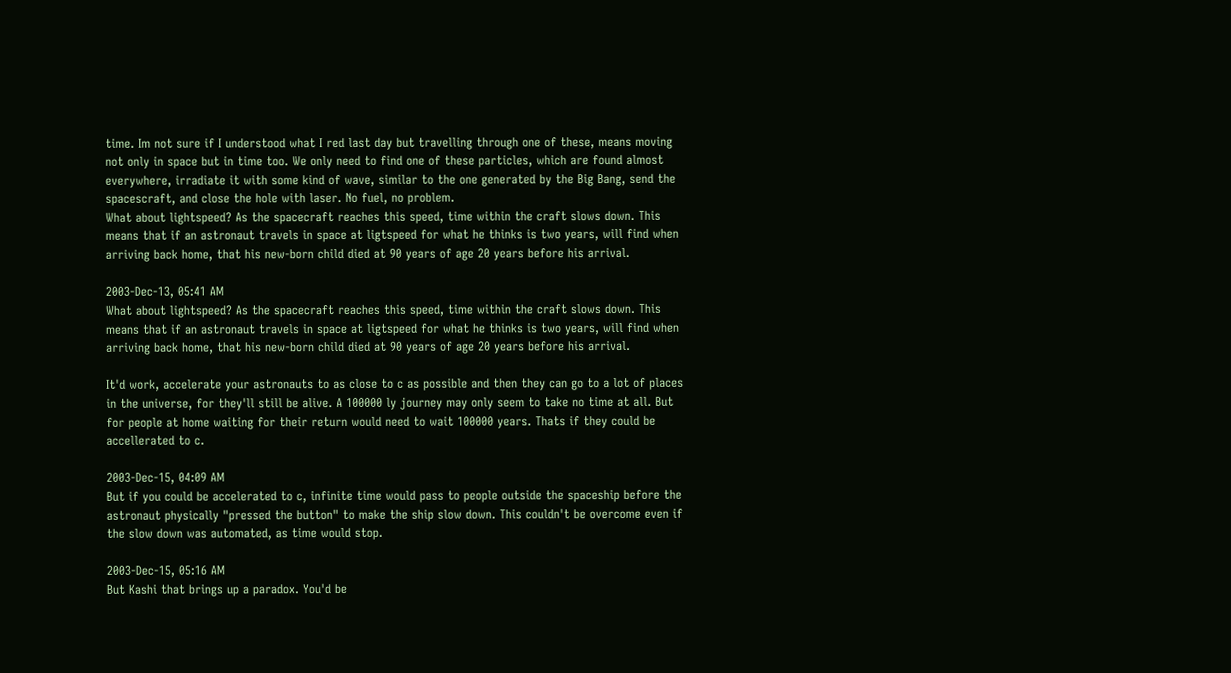time. Im not sure if I understood what I red last day but travelling through one of these, means moving not only in space but in time too. We only need to find one of these particles, which are found almost everywhere, irradiate it with some kind of wave, similar to the one generated by the Big Bang, send the spacescraft, and close the hole with laser. No fuel, no problem.
What about lightspeed? As the spacecraft reaches this speed, time within the craft slows down. This means that if an astronaut travels in space at ligtspeed for what he thinks is two years, will find when arriving back home, that his new-born child died at 90 years of age 20 years before his arrival.

2003-Dec-13, 05:41 AM
What about lightspeed? As the spacecraft reaches this speed, time within the craft slows down. This means that if an astronaut travels in space at ligtspeed for what he thinks is two years, will find when arriving back home, that his new-born child died at 90 years of age 20 years before his arrival.

It'd work, accelerate your astronauts to as close to c as possible and then they can go to a lot of places in the universe, for they'll still be alive. A 100000 ly journey may only seem to take no time at all. But for people at home waiting for their return would need to wait 100000 years. Thats if they could be accellerated to c.

2003-Dec-15, 04:09 AM
But if you could be accelerated to c, infinite time would pass to people outside the spaceship before the astronaut physically "pressed the button" to make the ship slow down. This couldn't be overcome even if the slow down was automated, as time would stop.

2003-Dec-15, 05:16 AM
But Kashi that brings up a paradox. You'd be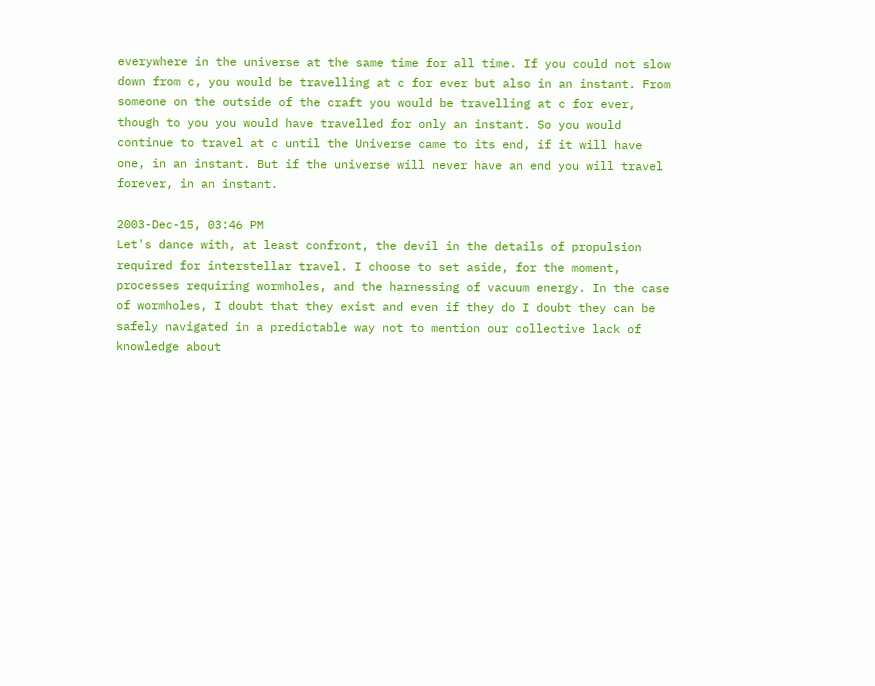everywhere in the universe at the same time for all time. If you could not slow down from c, you would be travelling at c for ever but also in an instant. From someone on the outside of the craft you would be travelling at c for ever, though to you you would have travelled for only an instant. So you would continue to travel at c until the Universe came to its end, if it will have one, in an instant. But if the universe will never have an end you will travel forever, in an instant.

2003-Dec-15, 03:46 PM
Let's dance with, at least confront, the devil in the details of propulsion required for interstellar travel. I choose to set aside, for the moment, processes requiring wormholes, and the harnessing of vacuum energy. In the case of wormholes, I doubt that they exist and even if they do I doubt they can be safely navigated in a predictable way not to mention our collective lack of knowledge about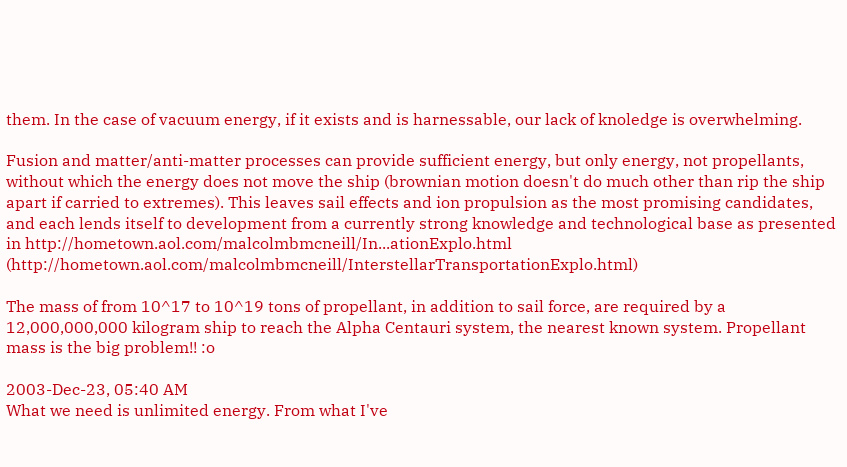them. In the case of vacuum energy, if it exists and is harnessable, our lack of knoledge is overwhelming.

Fusion and matter/anti-matter processes can provide sufficient energy, but only energy, not propellants, without which the energy does not move the ship (brownian motion doesn't do much other than rip the ship apart if carried to extremes). This leaves sail effects and ion propulsion as the most promising candidates, and each lends itself to development from a currently strong knowledge and technological base as presented in http://hometown.aol.com/malcolmbmcneill/In...ationExplo.html (http://hometown.aol.com/malcolmbmcneill/InterstellarTransportationExplo.html)

The mass of from 10^17 to 10^19 tons of propellant, in addition to sail force, are required by a 12,000,000,000 kilogram ship to reach the Alpha Centauri system, the nearest known system. Propellant mass is the big problem!! :o

2003-Dec-23, 05:40 AM
What we need is unlimited energy. From what I've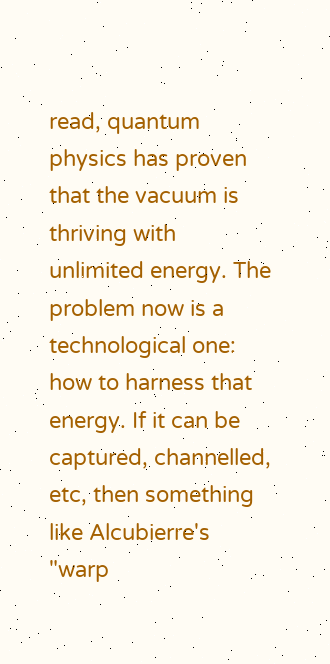read, quantum physics has proven that the vacuum is thriving with unlimited energy. The problem now is a technological one: how to harness that energy. If it can be captured, channelled, etc, then something like Alcubierre's "warp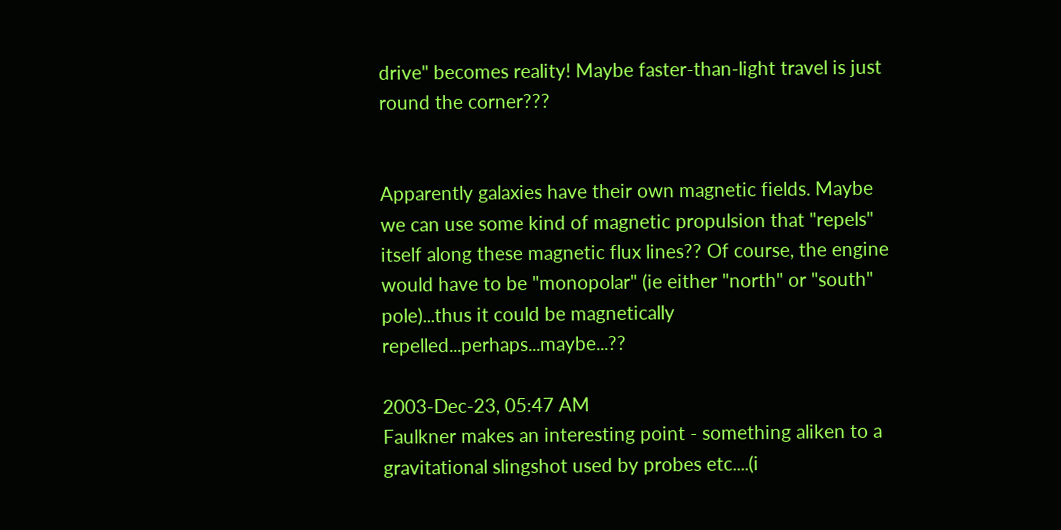drive" becomes reality! Maybe faster-than-light travel is just round the corner???


Apparently galaxies have their own magnetic fields. Maybe we can use some kind of magnetic propulsion that "repels" itself along these magnetic flux lines?? Of course, the engine would have to be "monopolar" (ie either "north" or "south" pole)...thus it could be magnetically repelled...perhaps...maybe...??

2003-Dec-23, 05:47 AM
Faulkner makes an interesting point - something aliken to a gravitational slingshot used by probes etc....(i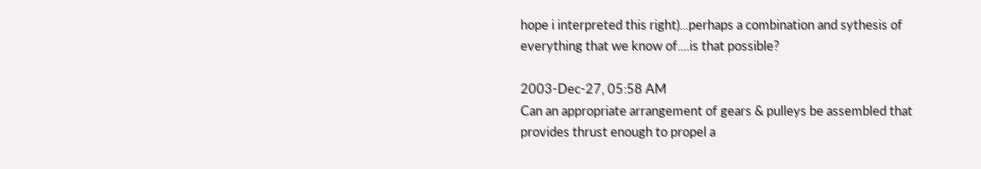hope i interpreted this right)...perhaps a combination and sythesis of everything that we know of....is that possible?

2003-Dec-27, 05:58 AM
Can an appropriate arrangement of gears & pulleys be assembled that provides thrust enough to propel a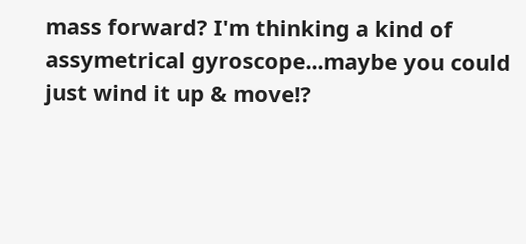mass forward? I'm thinking a kind of assymetrical gyroscope...maybe you could just wind it up & move!?